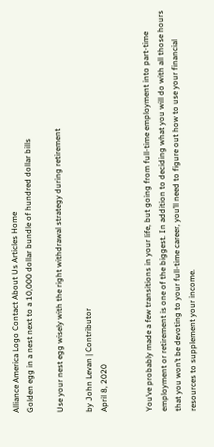Alliance America Logo Contact About Us Articles Home
Golden egg in a nest next to a 10,000 dollar bundle of hundred dollar bills

Use your nest egg wisely with the right withdrawal strategy during retirement

by John Levan | Contributor
April 8, 2020


You’ve probably made a few transitions in your life, but going from full-time employment into part-time employment or retirement is one of the biggest. In addition to deciding what you will do with all those hours that you won’t be devoting to your full-time career, you’ll need to figure out how to use your financial resources to supplement your income.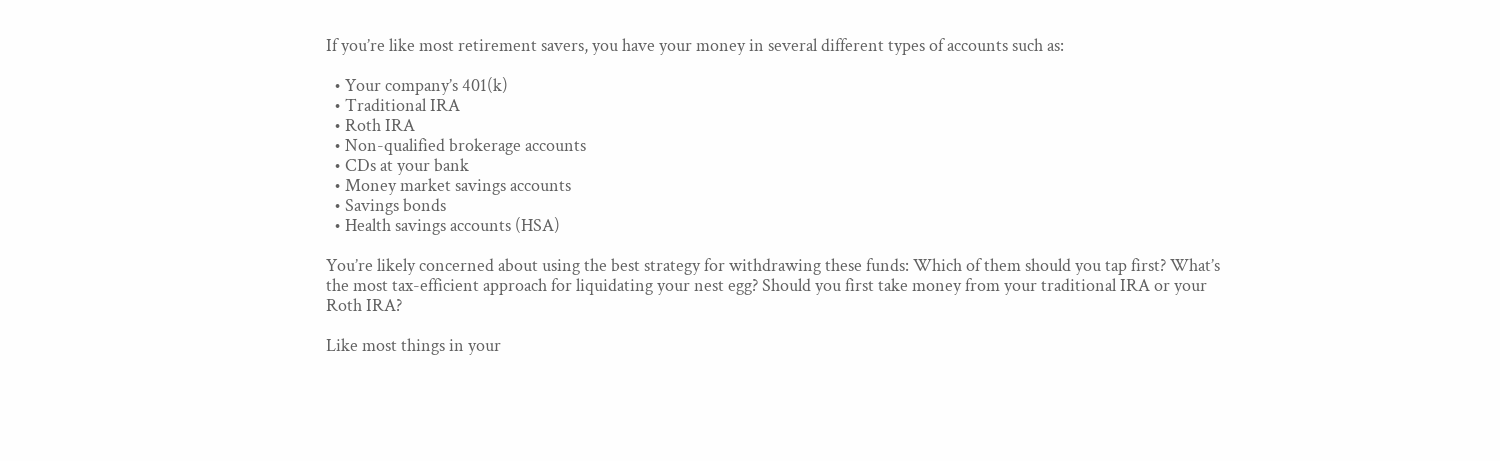If you’re like most retirement savers, you have your money in several different types of accounts such as:

  • Your company’s 401(k)
  • Traditional IRA
  • Roth IRA
  • Non-qualified brokerage accounts
  • CDs at your bank
  • Money market savings accounts
  • Savings bonds
  • Health savings accounts (HSA)

You’re likely concerned about using the best strategy for withdrawing these funds: Which of them should you tap first? What’s the most tax-efficient approach for liquidating your nest egg? Should you first take money from your traditional IRA or your Roth IRA?

Like most things in your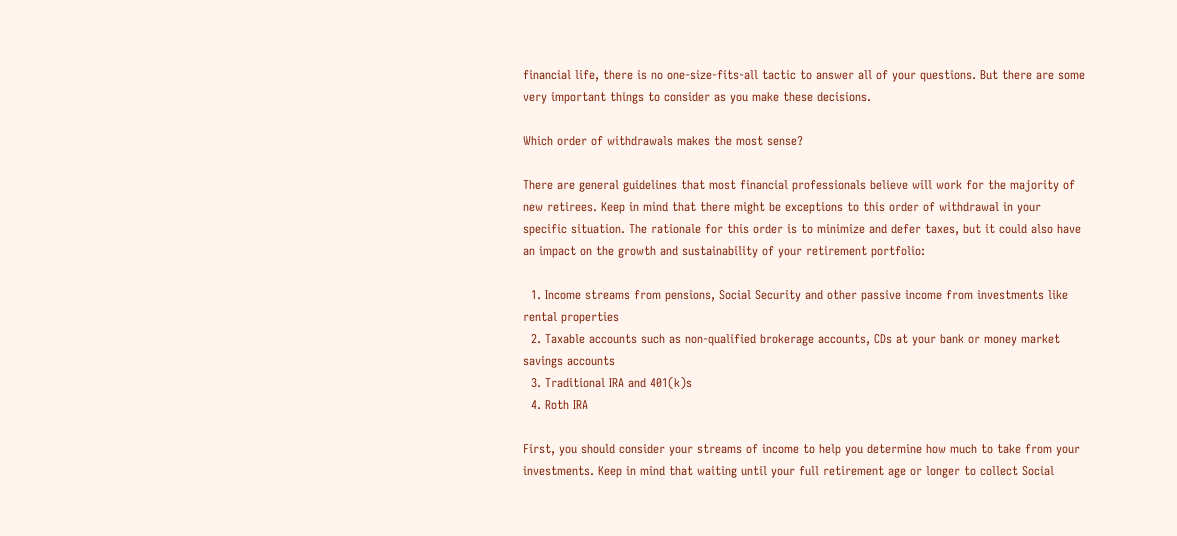financial life, there is no one-size-fits-all tactic to answer all of your questions. But there are some very important things to consider as you make these decisions.

Which order of withdrawals makes the most sense?

There are general guidelines that most financial professionals believe will work for the majority of new retirees. Keep in mind that there might be exceptions to this order of withdrawal in your specific situation. The rationale for this order is to minimize and defer taxes, but it could also have an impact on the growth and sustainability of your retirement portfolio:

  1. Income streams from pensions, Social Security and other passive income from investments like rental properties
  2. Taxable accounts such as non-qualified brokerage accounts, CDs at your bank or money market savings accounts
  3. Traditional IRA and 401(k)s
  4. Roth IRA

First, you should consider your streams of income to help you determine how much to take from your investments. Keep in mind that waiting until your full retirement age or longer to collect Social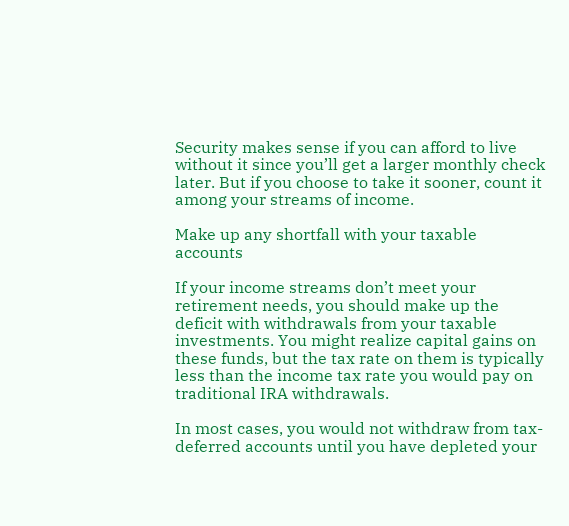Security makes sense if you can afford to live without it since you’ll get a larger monthly check later. But if you choose to take it sooner, count it among your streams of income.

Make up any shortfall with your taxable accounts

If your income streams don’t meet your retirement needs, you should make up the deficit with withdrawals from your taxable investments. You might realize capital gains on these funds, but the tax rate on them is typically less than the income tax rate you would pay on traditional IRA withdrawals.

In most cases, you would not withdraw from tax-deferred accounts until you have depleted your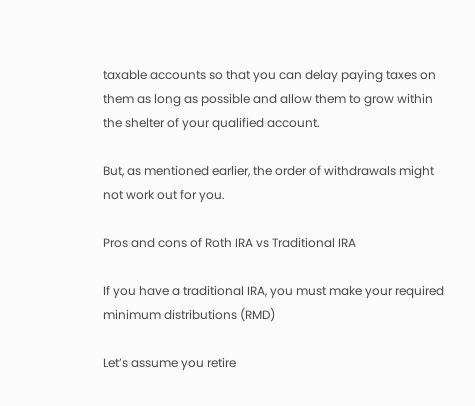taxable accounts so that you can delay paying taxes on them as long as possible and allow them to grow within the shelter of your qualified account.

But, as mentioned earlier, the order of withdrawals might not work out for you.

Pros and cons of Roth IRA vs Traditional IRA

If you have a traditional IRA, you must make your required minimum distributions (RMD)

Let’s assume you retire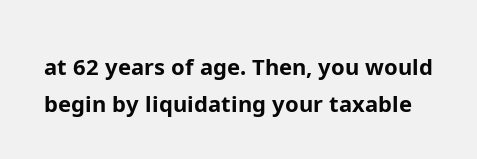at 62 years of age. Then, you would begin by liquidating your taxable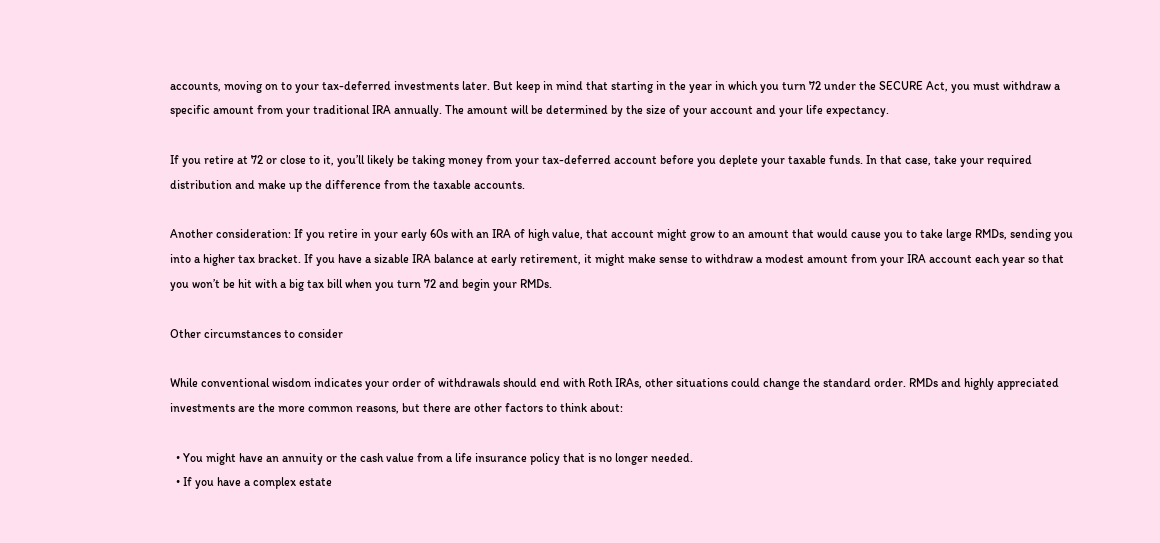accounts, moving on to your tax-deferred investments later. But keep in mind that starting in the year in which you turn 72 under the SECURE Act, you must withdraw a specific amount from your traditional IRA annually. The amount will be determined by the size of your account and your life expectancy.

If you retire at 72 or close to it, you’ll likely be taking money from your tax-deferred account before you deplete your taxable funds. In that case, take your required distribution and make up the difference from the taxable accounts.

Another consideration: If you retire in your early 60s with an IRA of high value, that account might grow to an amount that would cause you to take large RMDs, sending you into a higher tax bracket. If you have a sizable IRA balance at early retirement, it might make sense to withdraw a modest amount from your IRA account each year so that you won’t be hit with a big tax bill when you turn 72 and begin your RMDs.

Other circumstances to consider

While conventional wisdom indicates your order of withdrawals should end with Roth IRAs, other situations could change the standard order. RMDs and highly appreciated investments are the more common reasons, but there are other factors to think about:

  • You might have an annuity or the cash value from a life insurance policy that is no longer needed.
  • If you have a complex estate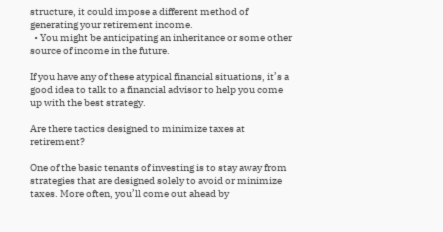structure, it could impose a different method of generating your retirement income.
  • You might be anticipating an inheritance or some other source of income in the future.

If you have any of these atypical financial situations, it’s a good idea to talk to a financial advisor to help you come up with the best strategy.

Are there tactics designed to minimize taxes at retirement?

One of the basic tenants of investing is to stay away from strategies that are designed solely to avoid or minimize taxes. More often, you’ll come out ahead by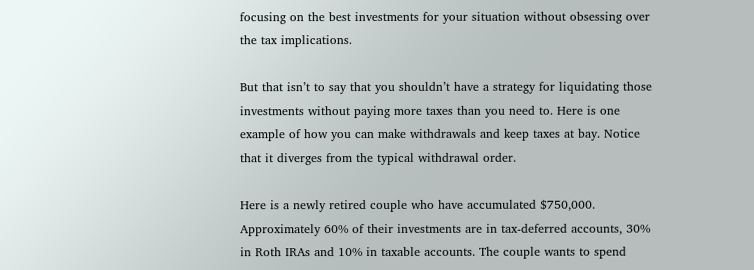focusing on the best investments for your situation without obsessing over the tax implications.

But that isn’t to say that you shouldn’t have a strategy for liquidating those investments without paying more taxes than you need to. Here is one example of how you can make withdrawals and keep taxes at bay. Notice that it diverges from the typical withdrawal order.

Here is a newly retired couple who have accumulated $750,000. Approximately 60% of their investments are in tax-deferred accounts, 30% in Roth IRAs and 10% in taxable accounts. The couple wants to spend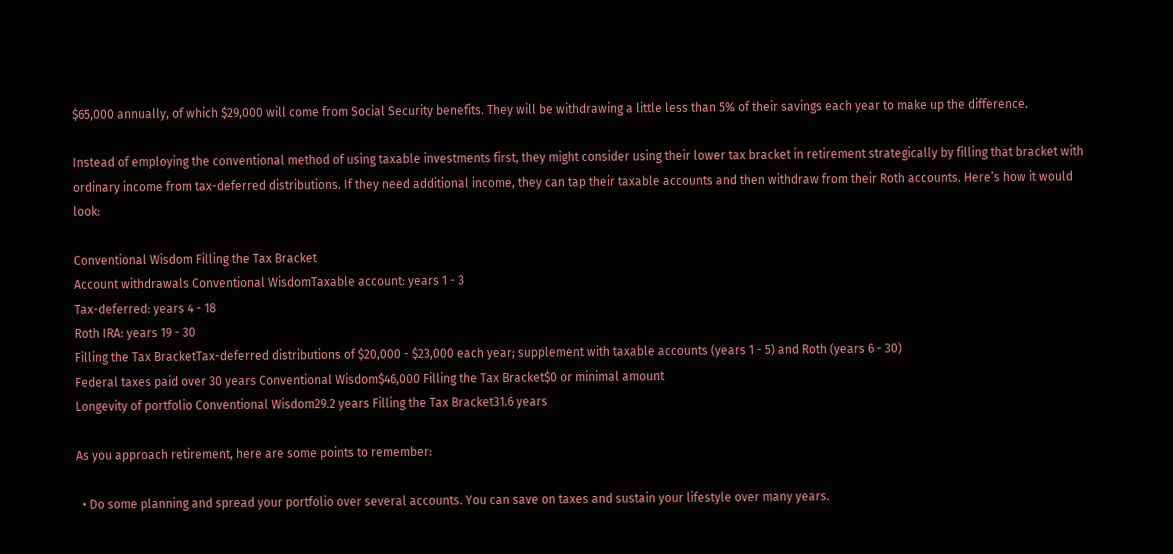$65,000 annually, of which $29,000 will come from Social Security benefits. They will be withdrawing a little less than 5% of their savings each year to make up the difference.

Instead of employing the conventional method of using taxable investments first, they might consider using their lower tax bracket in retirement strategically by filling that bracket with ordinary income from tax-deferred distributions. If they need additional income, they can tap their taxable accounts and then withdraw from their Roth accounts. Here’s how it would look:

Conventional Wisdom Filling the Tax Bracket
Account withdrawals Conventional WisdomTaxable account: years 1 - 3
Tax-deferred: years 4 - 18
Roth IRA: years 19 - 30
Filling the Tax BracketTax-deferred distributions of $20,000 - $23,000 each year; supplement with taxable accounts (years 1 - 5) and Roth (years 6 - 30)
Federal taxes paid over 30 years Conventional Wisdom$46,000 Filling the Tax Bracket$0 or minimal amount
Longevity of portfolio Conventional Wisdom29.2 years Filling the Tax Bracket31.6 years

As you approach retirement, here are some points to remember:

  • Do some planning and spread your portfolio over several accounts. You can save on taxes and sustain your lifestyle over many years.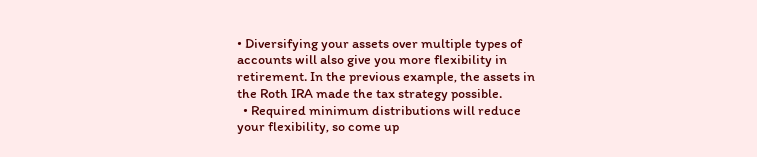• Diversifying your assets over multiple types of accounts will also give you more flexibility in retirement. In the previous example, the assets in the Roth IRA made the tax strategy possible.
  • Required minimum distributions will reduce your flexibility, so come up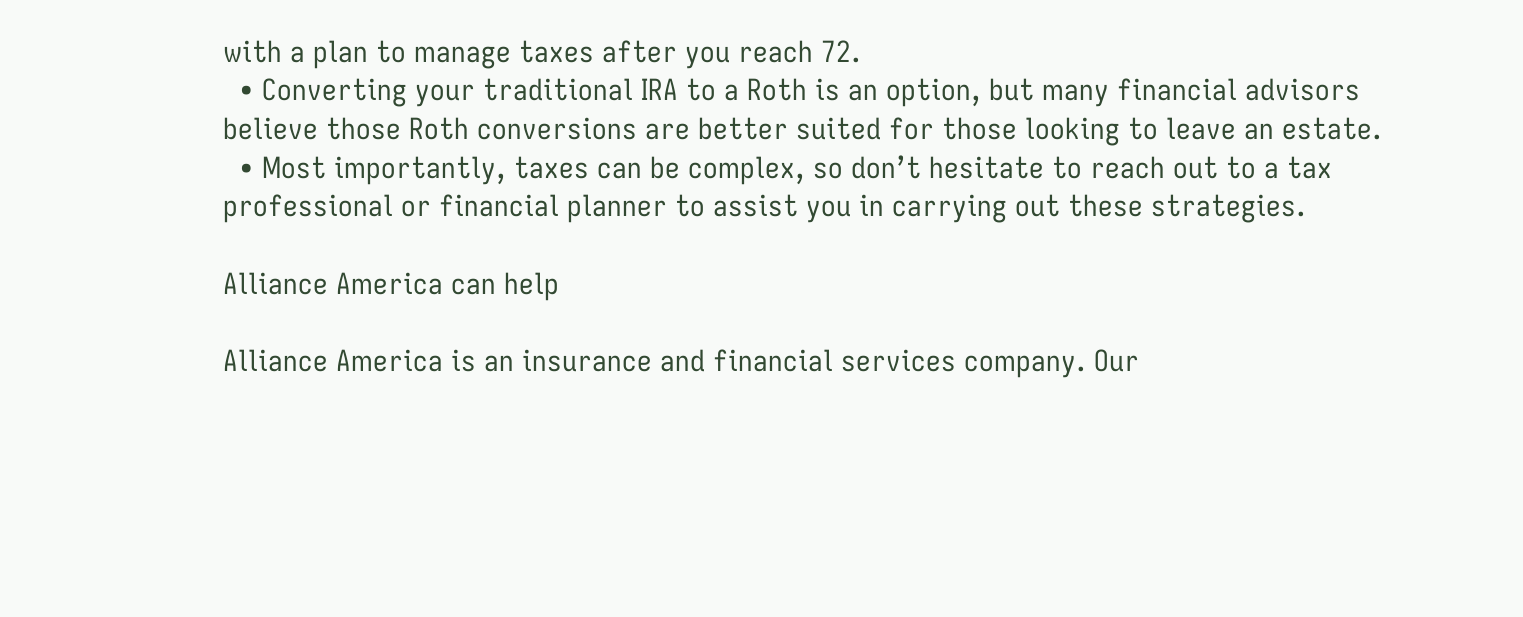with a plan to manage taxes after you reach 72.
  • Converting your traditional IRA to a Roth is an option, but many financial advisors believe those Roth conversions are better suited for those looking to leave an estate.
  • Most importantly, taxes can be complex, so don’t hesitate to reach out to a tax professional or financial planner to assist you in carrying out these strategies.

Alliance America can help

Alliance America is an insurance and financial services company. Our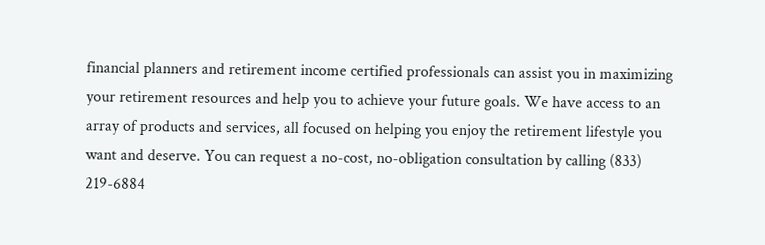financial planners and retirement income certified professionals can assist you in maximizing your retirement resources and help you to achieve your future goals. We have access to an array of products and services, all focused on helping you enjoy the retirement lifestyle you want and deserve. You can request a no-cost, no-obligation consultation by calling (833) 219-6884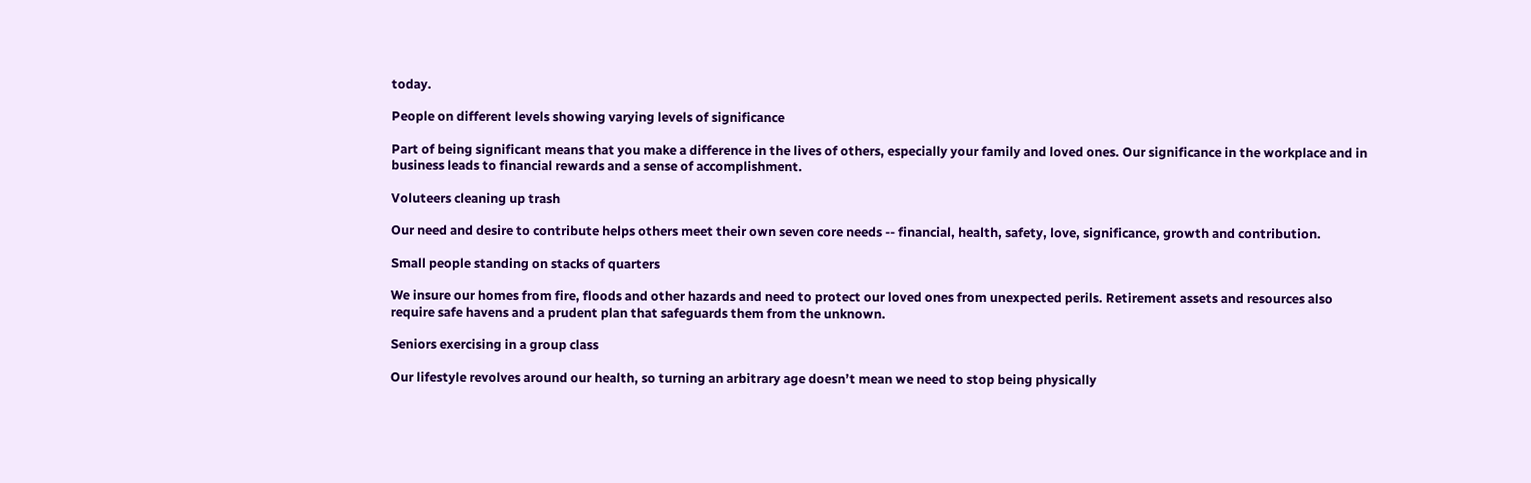today.

People on different levels showing varying levels of significance

Part of being significant means that you make a difference in the lives of others, especially your family and loved ones. Our significance in the workplace and in business leads to financial rewards and a sense of accomplishment.

Voluteers cleaning up trash

Our need and desire to contribute helps others meet their own seven core needs -- financial, health, safety, love, significance, growth and contribution.

Small people standing on stacks of quarters

We insure our homes from fire, floods and other hazards and need to protect our loved ones from unexpected perils. Retirement assets and resources also require safe havens and a prudent plan that safeguards them from the unknown.

Seniors exercising in a group class

Our lifestyle revolves around our health, so turning an arbitrary age doesn’t mean we need to stop being physically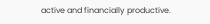active and financially productive.